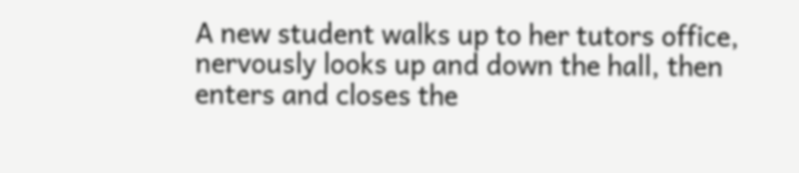A new student walks up to her tutors office, nervously looks up and down the hall, then enters and closes the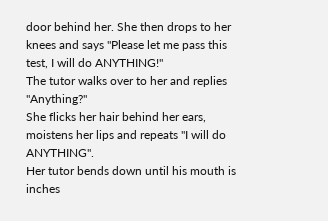door behind her. She then drops to her knees and says "Please let me pass this test, I will do ANYTHING!"
The tutor walks over to her and replies "Anything?"
She flicks her hair behind her ears, moistens her lips and repeats "I will do ANYTHING".
Her tutor bends down until his mouth is inches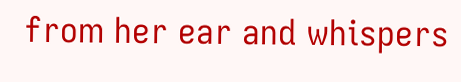from her ear and whispers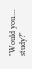"Would you.... study?"